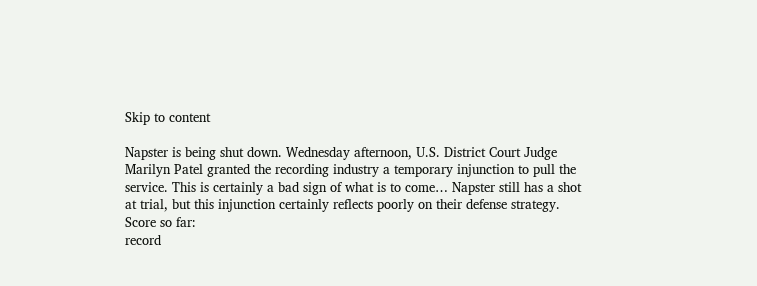Skip to content

Napster is being shut down. Wednesday afternoon, U.S. District Court Judge Marilyn Patel granted the recording industry a temporary injunction to pull the service. This is certainly a bad sign of what is to come… Napster still has a shot at trial, but this injunction certainly reflects poorly on their defense strategy.
Score so far:
record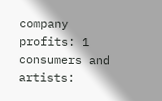company profits: 1
consumers and artists: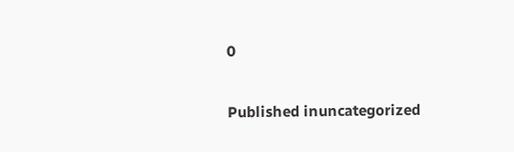0

Published inuncategorized